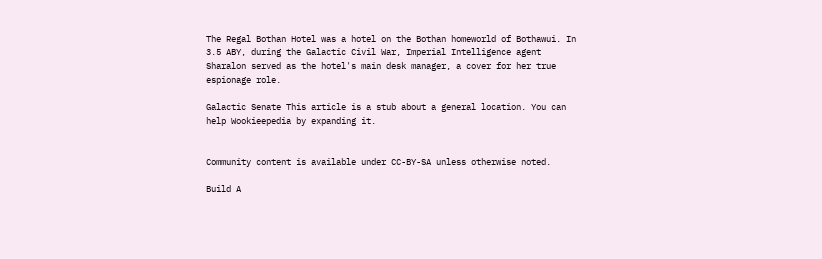The Regal Bothan Hotel was a hotel on the Bothan homeworld of Bothawui. In 3.5 ABY, during the Galactic Civil War, Imperial Intelligence agent Sharalon served as the hotel's main desk manager, a cover for her true espionage role.

Galactic Senate This article is a stub about a general location. You can help Wookieepedia by expanding it.


Community content is available under CC-BY-SA unless otherwise noted.

Build A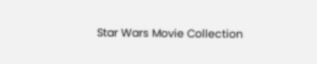Star Wars Movie Collection